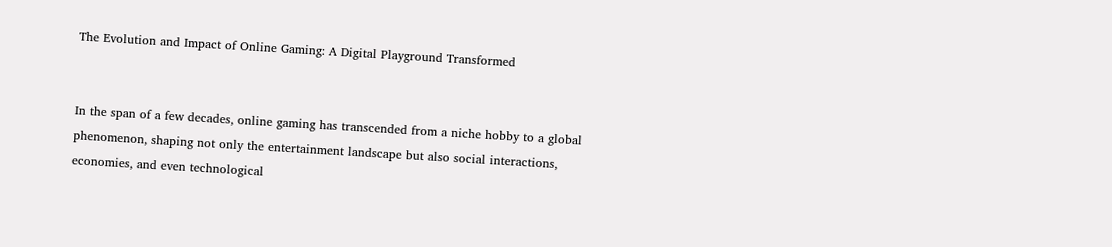The Evolution and Impact of Online Gaming: A Digital Playground Transformed


In the span of a few decades, online gaming has transcended from a niche hobby to a global phenomenon, shaping not only the entertainment landscape but also social interactions, economies, and even technological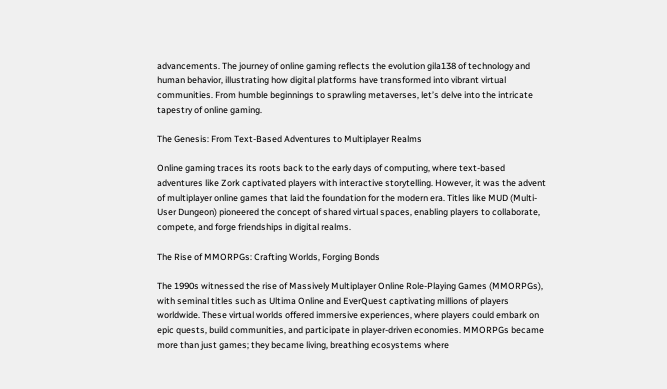advancements. The journey of online gaming reflects the evolution gila138 of technology and human behavior, illustrating how digital platforms have transformed into vibrant virtual communities. From humble beginnings to sprawling metaverses, let’s delve into the intricate tapestry of online gaming.

The Genesis: From Text-Based Adventures to Multiplayer Realms

Online gaming traces its roots back to the early days of computing, where text-based adventures like Zork captivated players with interactive storytelling. However, it was the advent of multiplayer online games that laid the foundation for the modern era. Titles like MUD (Multi-User Dungeon) pioneered the concept of shared virtual spaces, enabling players to collaborate, compete, and forge friendships in digital realms.

The Rise of MMORPGs: Crafting Worlds, Forging Bonds

The 1990s witnessed the rise of Massively Multiplayer Online Role-Playing Games (MMORPGs), with seminal titles such as Ultima Online and EverQuest captivating millions of players worldwide. These virtual worlds offered immersive experiences, where players could embark on epic quests, build communities, and participate in player-driven economies. MMORPGs became more than just games; they became living, breathing ecosystems where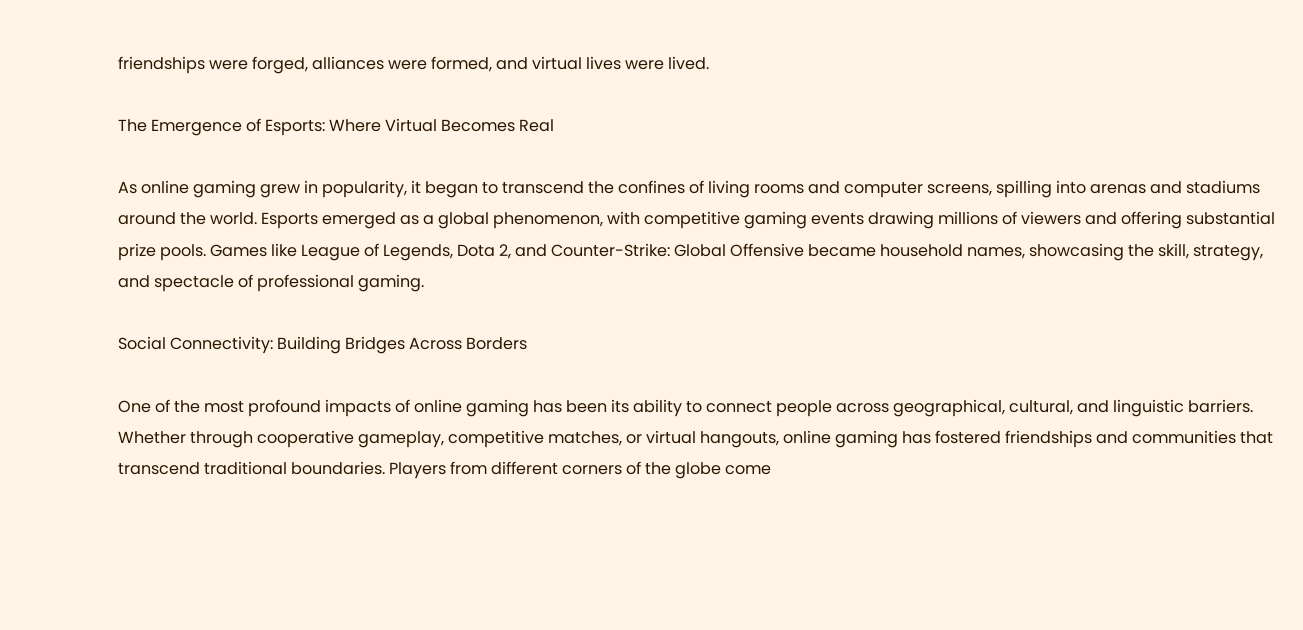friendships were forged, alliances were formed, and virtual lives were lived.

The Emergence of Esports: Where Virtual Becomes Real

As online gaming grew in popularity, it began to transcend the confines of living rooms and computer screens, spilling into arenas and stadiums around the world. Esports emerged as a global phenomenon, with competitive gaming events drawing millions of viewers and offering substantial prize pools. Games like League of Legends, Dota 2, and Counter-Strike: Global Offensive became household names, showcasing the skill, strategy, and spectacle of professional gaming.

Social Connectivity: Building Bridges Across Borders

One of the most profound impacts of online gaming has been its ability to connect people across geographical, cultural, and linguistic barriers. Whether through cooperative gameplay, competitive matches, or virtual hangouts, online gaming has fostered friendships and communities that transcend traditional boundaries. Players from different corners of the globe come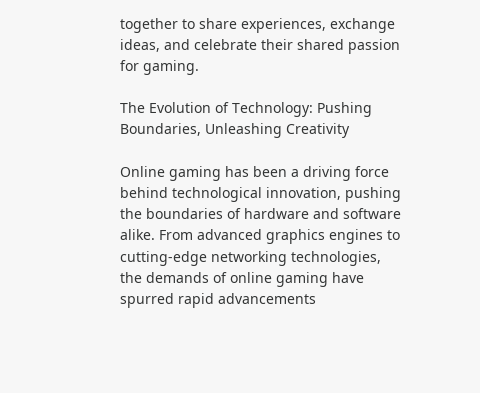together to share experiences, exchange ideas, and celebrate their shared passion for gaming.

The Evolution of Technology: Pushing Boundaries, Unleashing Creativity

Online gaming has been a driving force behind technological innovation, pushing the boundaries of hardware and software alike. From advanced graphics engines to cutting-edge networking technologies, the demands of online gaming have spurred rapid advancements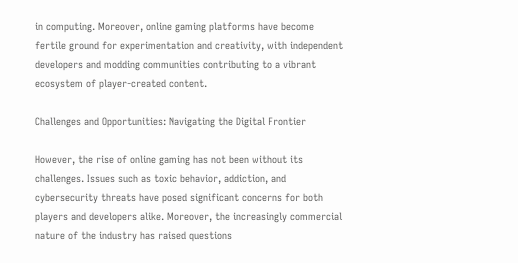in computing. Moreover, online gaming platforms have become fertile ground for experimentation and creativity, with independent developers and modding communities contributing to a vibrant ecosystem of player-created content.

Challenges and Opportunities: Navigating the Digital Frontier

However, the rise of online gaming has not been without its challenges. Issues such as toxic behavior, addiction, and cybersecurity threats have posed significant concerns for both players and developers alike. Moreover, the increasingly commercial nature of the industry has raised questions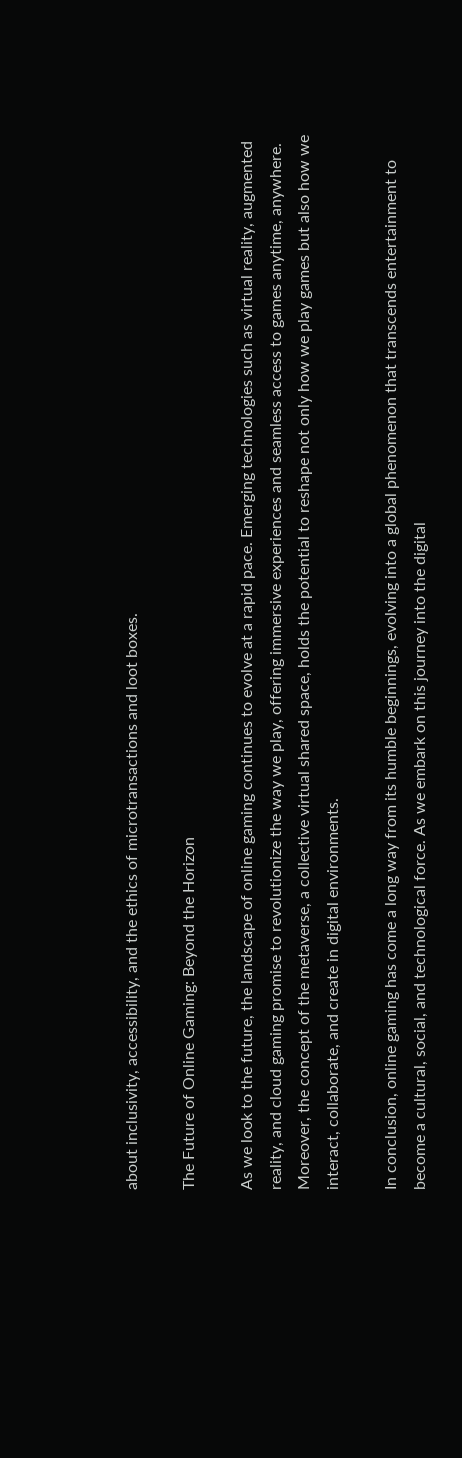about inclusivity, accessibility, and the ethics of microtransactions and loot boxes.

The Future of Online Gaming: Beyond the Horizon

As we look to the future, the landscape of online gaming continues to evolve at a rapid pace. Emerging technologies such as virtual reality, augmented reality, and cloud gaming promise to revolutionize the way we play, offering immersive experiences and seamless access to games anytime, anywhere. Moreover, the concept of the metaverse, a collective virtual shared space, holds the potential to reshape not only how we play games but also how we interact, collaborate, and create in digital environments.

In conclusion, online gaming has come a long way from its humble beginnings, evolving into a global phenomenon that transcends entertainment to become a cultural, social, and technological force. As we embark on this journey into the digital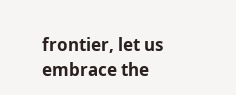frontier, let us embrace the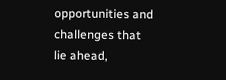opportunities and challenges that lie ahead,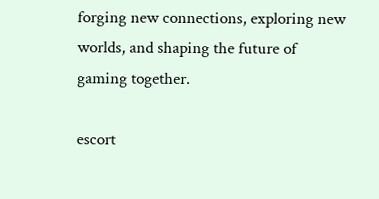forging new connections, exploring new worlds, and shaping the future of gaming together.

escort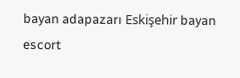bayan adapazarı Eskişehir bayan escort